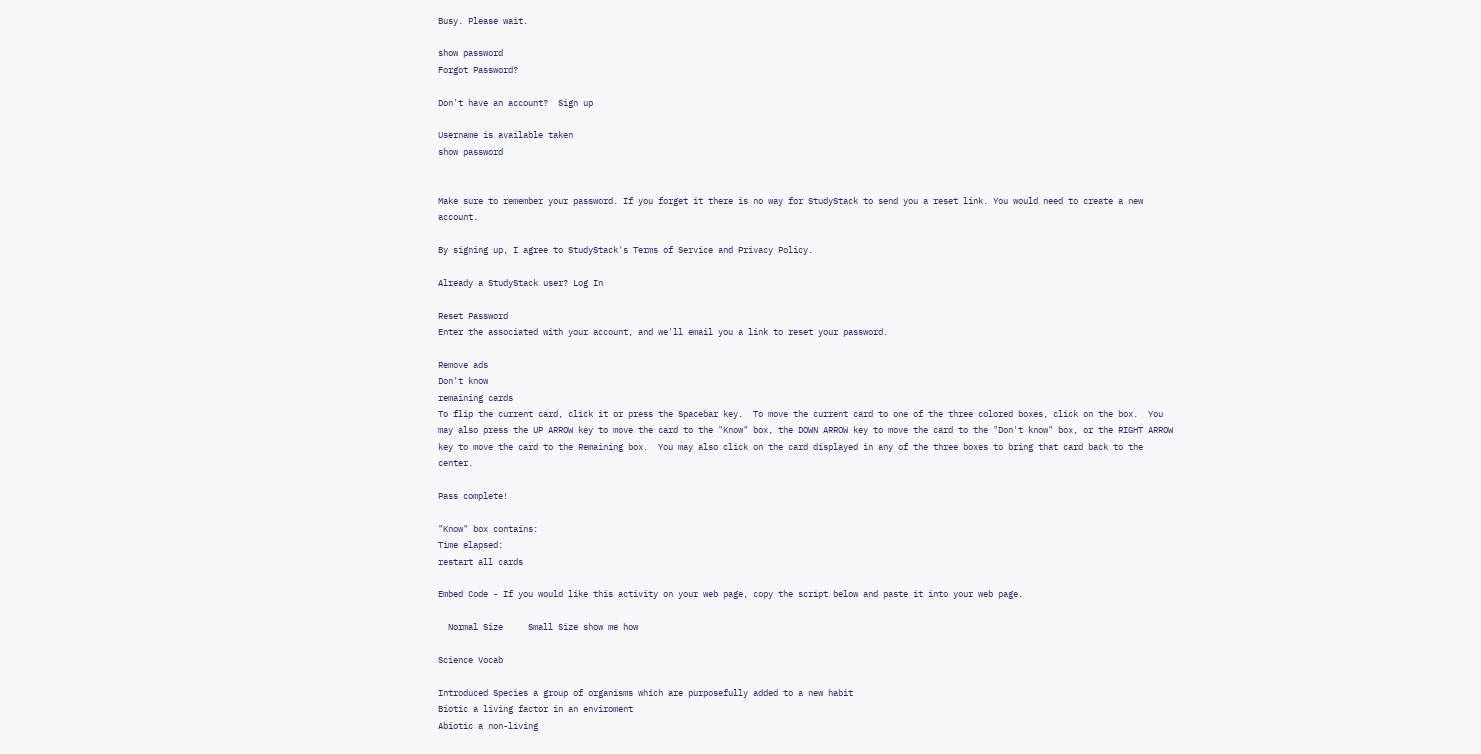Busy. Please wait.

show password
Forgot Password?

Don't have an account?  Sign up

Username is available taken
show password


Make sure to remember your password. If you forget it there is no way for StudyStack to send you a reset link. You would need to create a new account.

By signing up, I agree to StudyStack's Terms of Service and Privacy Policy.

Already a StudyStack user? Log In

Reset Password
Enter the associated with your account, and we'll email you a link to reset your password.

Remove ads
Don't know
remaining cards
To flip the current card, click it or press the Spacebar key.  To move the current card to one of the three colored boxes, click on the box.  You may also press the UP ARROW key to move the card to the "Know" box, the DOWN ARROW key to move the card to the "Don't know" box, or the RIGHT ARROW key to move the card to the Remaining box.  You may also click on the card displayed in any of the three boxes to bring that card back to the center.

Pass complete!

"Know" box contains:
Time elapsed:
restart all cards

Embed Code - If you would like this activity on your web page, copy the script below and paste it into your web page.

  Normal Size     Small Size show me how

Science Vocab

Introduced Species a group of organisms which are purposefully added to a new habit
Biotic a living factor in an enviroment
Abiotic a non-living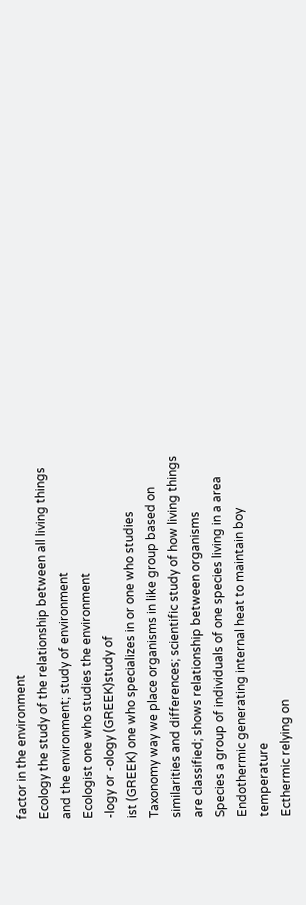factor in the environment
Ecology the study of the relationship between all living things and the environment; study of environment
Ecologist one who studies the environment
-logy or -ology (GREEK)study of
ist (GREEK) one who specializes in or one who studies
Taxonomy way we place organisms in like group based on similarities and differences; scientific study of how living things are classified; shows relationship between organisms
Species a group of individuals of one species living in a area
Endothermic generating internal heat to maintain boy temperature
Ecthermic relying on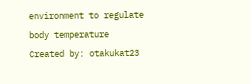environment to regulate body temperature
Created by: otakukat23